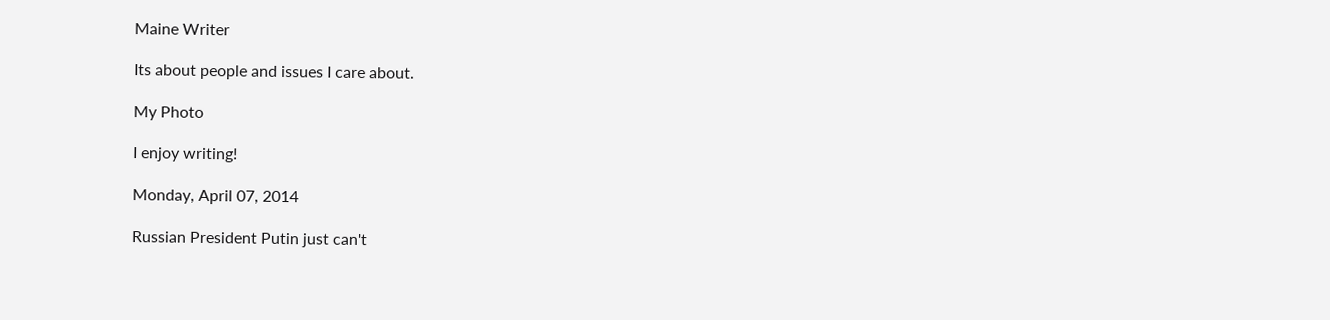Maine Writer

Its about people and issues I care about.

My Photo

I enjoy writing!

Monday, April 07, 2014

Russian President Putin just can't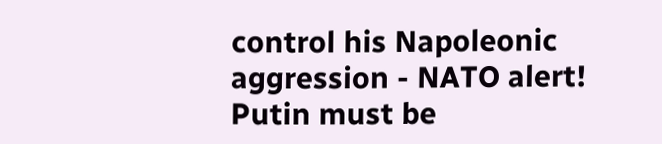control his Napoleonic aggression - NATO alert! Putin must be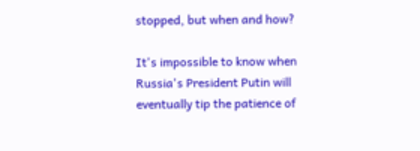stopped, but when and how?

It's impossible to know when Russia's President Putin will eventually tip the patience of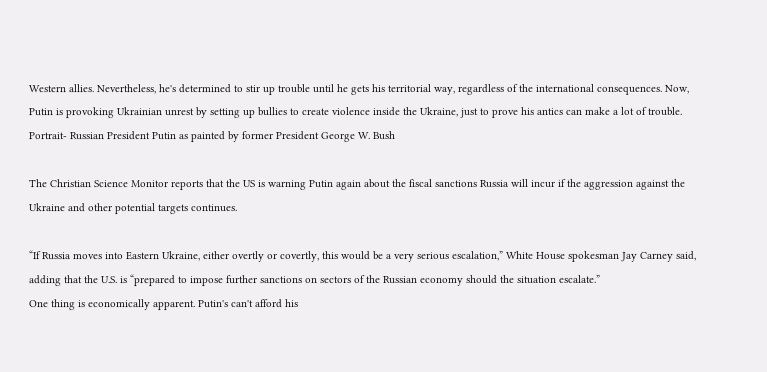Western allies. Nevertheless, he's determined to stir up trouble until he gets his territorial way, regardless of the international consequences. Now, Putin is provoking Ukrainian unrest by setting up bullies to create violence inside the Ukraine, just to prove his antics can make a lot of trouble.
Portrait- Russian President Putin as painted by former President George W. Bush

The Christian Science Monitor reports that the US is warning Putin again about the fiscal sanctions Russia will incur if the aggression against the Ukraine and other potential targets continues.

“If Russia moves into Eastern Ukraine, either overtly or covertly, this would be a very serious escalation,” White House spokesman Jay Carney said, adding that the U.S. is “prepared to impose further sanctions on sectors of the Russian economy should the situation escalate.”
One thing is economically apparent. Putin's can't afford his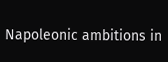Napoleonic ambitions in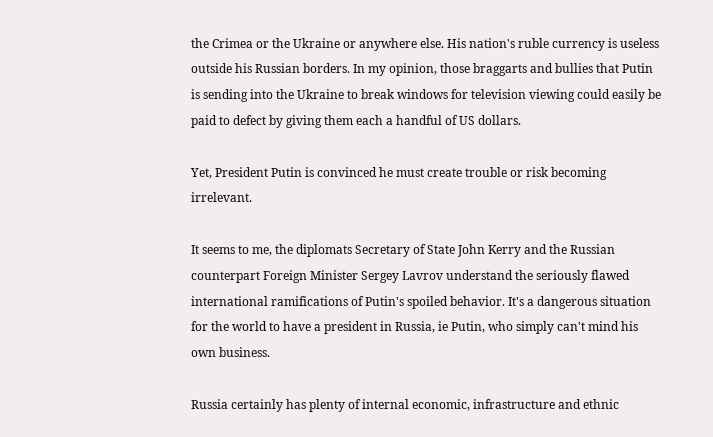the Crimea or the Ukraine or anywhere else. His nation's ruble currency is useless outside his Russian borders. In my opinion, those braggarts and bullies that Putin is sending into the Ukraine to break windows for television viewing could easily be paid to defect by giving them each a handful of US dollars.

Yet, President Putin is convinced he must create trouble or risk becoming irrelevant.

It seems to me, the diplomats Secretary of State John Kerry and the Russian counterpart Foreign Minister Sergey Lavrov understand the seriously flawed international ramifications of Putin's spoiled behavior. It's a dangerous situation for the world to have a president in Russia, ie Putin, who simply can't mind his own business.

Russia certainly has plenty of internal economic, infrastructure and ethnic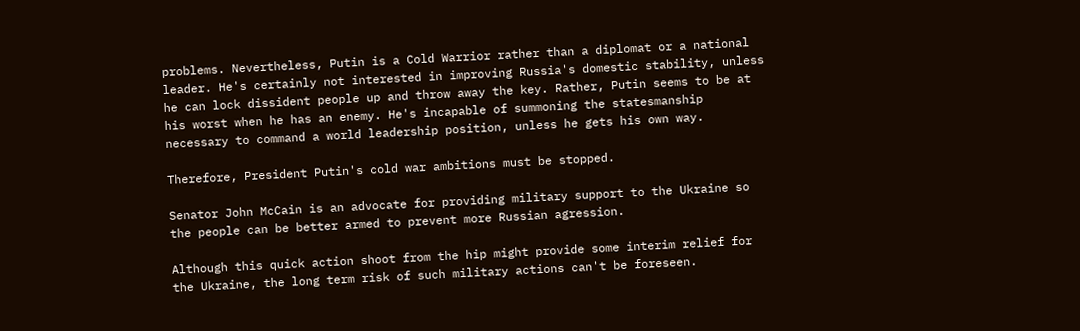problems. Nevertheless, Putin is a Cold Warrior rather than a diplomat or a national leader. He's certainly not interested in improving Russia's domestic stability, unless he can lock dissident people up and throw away the key. Rather, Putin seems to be at his worst when he has an enemy. He's incapable of summoning the statesmanship necessary to command a world leadership position, unless he gets his own way.

Therefore, President Putin's cold war ambitions must be stopped.

Senator John McCain is an advocate for providing military support to the Ukraine so the people can be better armed to prevent more Russian agression.

Although this quick action shoot from the hip might provide some interim relief for the Ukraine, the long term risk of such military actions can't be foreseen.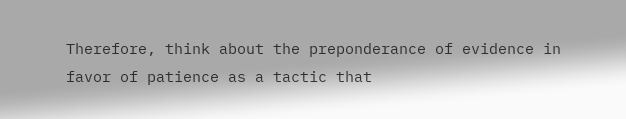Therefore, think about the preponderance of evidence in favor of patience as a tactic that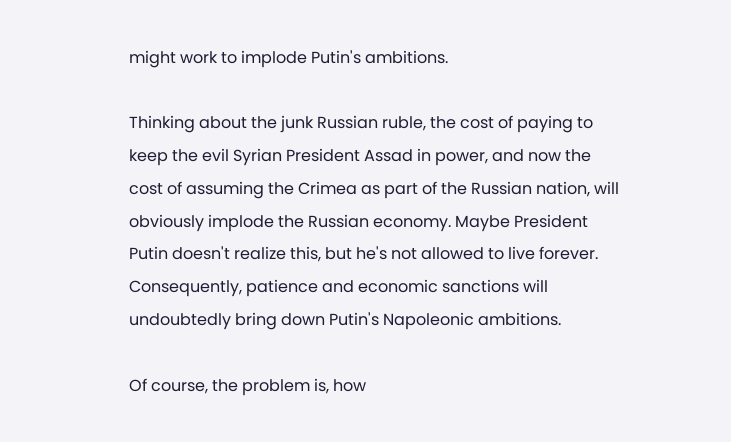might work to implode Putin's ambitions.

Thinking about the junk Russian ruble, the cost of paying to keep the evil Syrian President Assad in power, and now the cost of assuming the Crimea as part of the Russian nation, will obviously implode the Russian economy. Maybe President Putin doesn't realize this, but he's not allowed to live forever. Consequently, patience and economic sanctions will undoubtedly bring down Putin's Napoleonic ambitions.

Of course, the problem is, how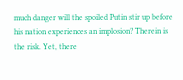much danger will the spoiled Putin stir up before his nation experiences an implosion? Therein is the risk. Yet, there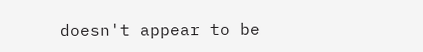doesn't appear to be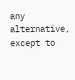any alternative, except to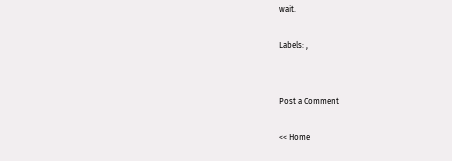wait.

Labels: ,


Post a Comment

<< Home